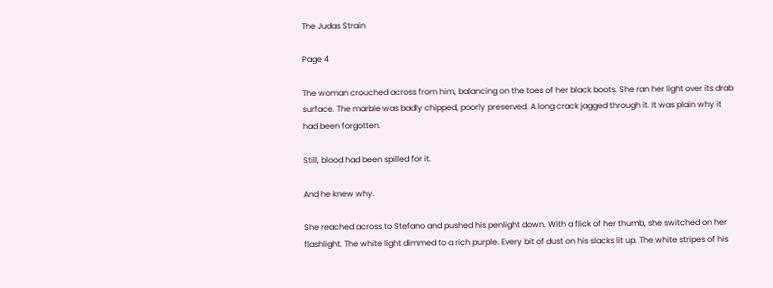The Judas Strain

Page 4

The woman crouched across from him, balancing on the toes of her black boots. She ran her light over its drab surface. The marble was badly chipped, poorly preserved. A long crack jagged through it. It was plain why it had been forgotten.

Still, blood had been spilled for it.

And he knew why.

She reached across to Stefano and pushed his penlight down. With a flick of her thumb, she switched on her flashlight. The white light dimmed to a rich purple. Every bit of dust on his slacks lit up. The white stripes of his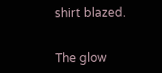shirt blazed.


The glow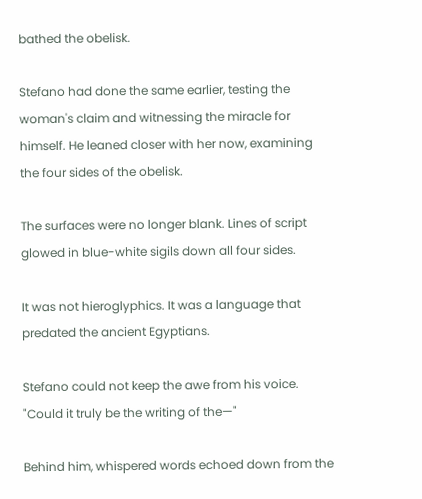bathed the obelisk.

Stefano had done the same earlier, testing the woman's claim and witnessing the miracle for himself. He leaned closer with her now, examining the four sides of the obelisk.

The surfaces were no longer blank. Lines of script glowed in blue-white sigils down all four sides.

It was not hieroglyphics. It was a language that predated the ancient Egyptians.

Stefano could not keep the awe from his voice. "Could it truly be the writing of the—"

Behind him, whispered words echoed down from the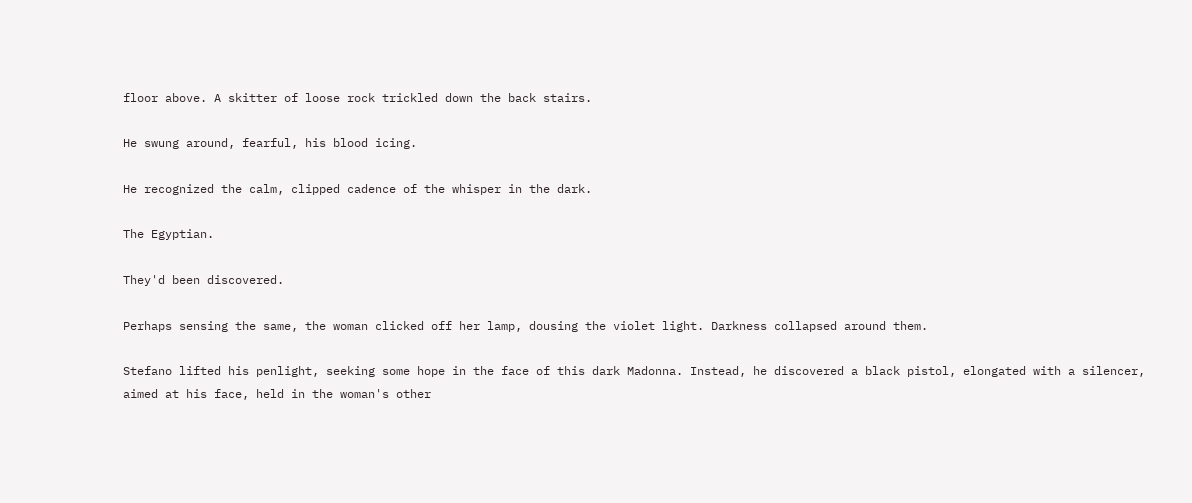floor above. A skitter of loose rock trickled down the back stairs.

He swung around, fearful, his blood icing.

He recognized the calm, clipped cadence of the whisper in the dark.

The Egyptian.

They'd been discovered.

Perhaps sensing the same, the woman clicked off her lamp, dousing the violet light. Darkness collapsed around them.

Stefano lifted his penlight, seeking some hope in the face of this dark Madonna. Instead, he discovered a black pistol, elongated with a silencer, aimed at his face, held in the woman's other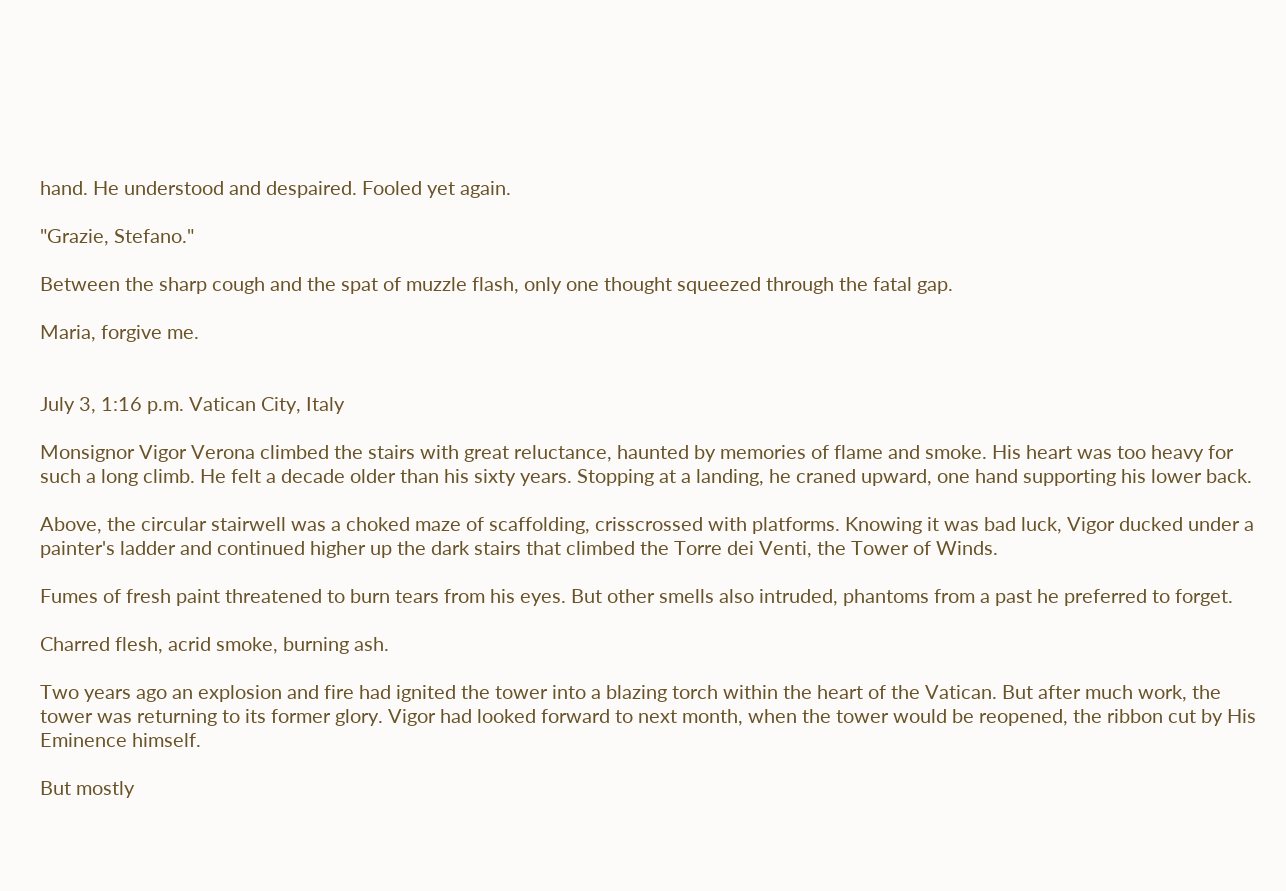hand. He understood and despaired. Fooled yet again.

"Grazie, Stefano."

Between the sharp cough and the spat of muzzle flash, only one thought squeezed through the fatal gap.

Maria, forgive me.


July 3, 1:16 p.m. Vatican City, Italy

Monsignor Vigor Verona climbed the stairs with great reluctance, haunted by memories of flame and smoke. His heart was too heavy for such a long climb. He felt a decade older than his sixty years. Stopping at a landing, he craned upward, one hand supporting his lower back.

Above, the circular stairwell was a choked maze of scaffolding, crisscrossed with platforms. Knowing it was bad luck, Vigor ducked under a painter's ladder and continued higher up the dark stairs that climbed the Torre dei Venti, the Tower of Winds.

Fumes of fresh paint threatened to burn tears from his eyes. But other smells also intruded, phantoms from a past he preferred to forget.

Charred flesh, acrid smoke, burning ash.

Two years ago an explosion and fire had ignited the tower into a blazing torch within the heart of the Vatican. But after much work, the tower was returning to its former glory. Vigor had looked forward to next month, when the tower would be reopened, the ribbon cut by His Eminence himself.

But mostly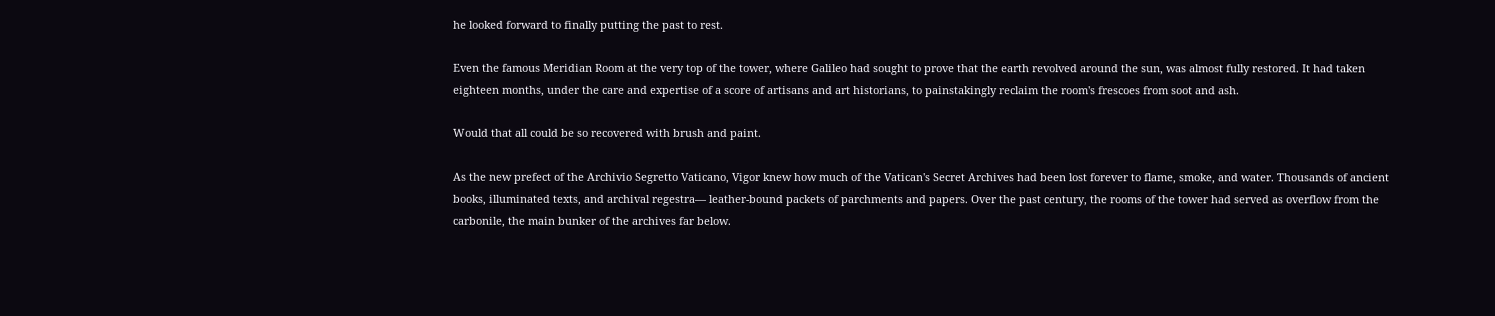he looked forward to finally putting the past to rest.

Even the famous Meridian Room at the very top of the tower, where Galileo had sought to prove that the earth revolved around the sun, was almost fully restored. It had taken eighteen months, under the care and expertise of a score of artisans and art historians, to painstakingly reclaim the room's frescoes from soot and ash.

Would that all could be so recovered with brush and paint.

As the new prefect of the Archivio Segretto Vaticano, Vigor knew how much of the Vatican's Secret Archives had been lost forever to flame, smoke, and water. Thousands of ancient books, illuminated texts, and archival regestra— leather-bound packets of parchments and papers. Over the past century, the rooms of the tower had served as overflow from the carbonile, the main bunker of the archives far below.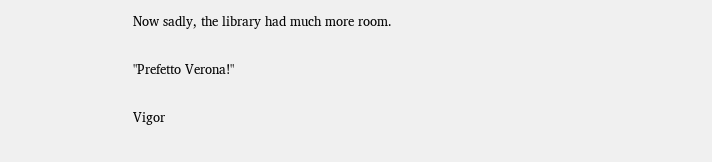Now sadly, the library had much more room.

"Prefetto Verona!"

Vigor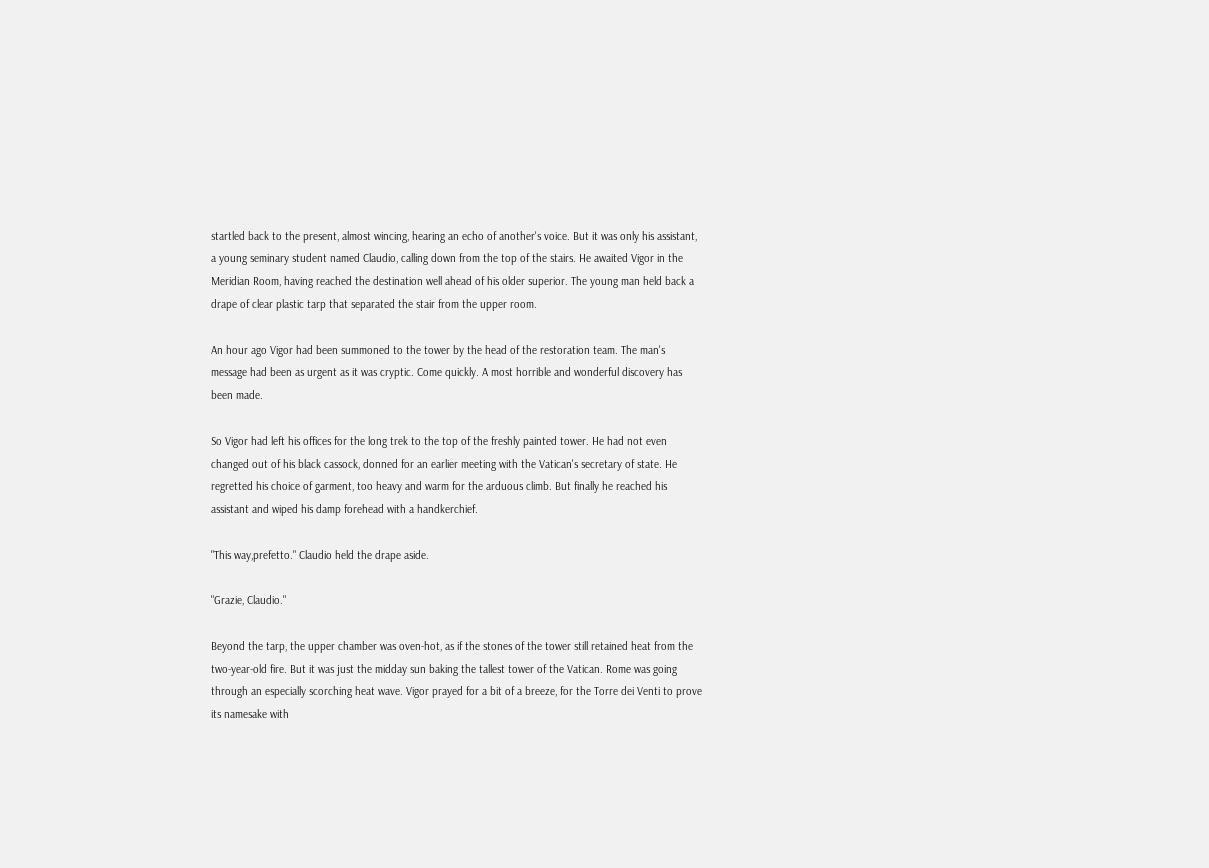startled back to the present, almost wincing, hearing an echo of another's voice. But it was only his assistant, a young seminary student named Claudio, calling down from the top of the stairs. He awaited Vigor in the Meridian Room, having reached the destination well ahead of his older superior. The young man held back a drape of clear plastic tarp that separated the stair from the upper room.

An hour ago Vigor had been summoned to the tower by the head of the restoration team. The man's message had been as urgent as it was cryptic. Come quickly. A most horrible and wonderful discovery has been made.

So Vigor had left his offices for the long trek to the top of the freshly painted tower. He had not even changed out of his black cassock, donned for an earlier meeting with the Vatican's secretary of state. He regretted his choice of garment, too heavy and warm for the arduous climb. But finally he reached his assistant and wiped his damp forehead with a handkerchief.

"This way,prefetto." Claudio held the drape aside.

"Grazie, Claudio."

Beyond the tarp, the upper chamber was oven-hot, as if the stones of the tower still retained heat from the two-year-old fire. But it was just the midday sun baking the tallest tower of the Vatican. Rome was going through an especially scorching heat wave. Vigor prayed for a bit of a breeze, for the Torre dei Venti to prove its namesake with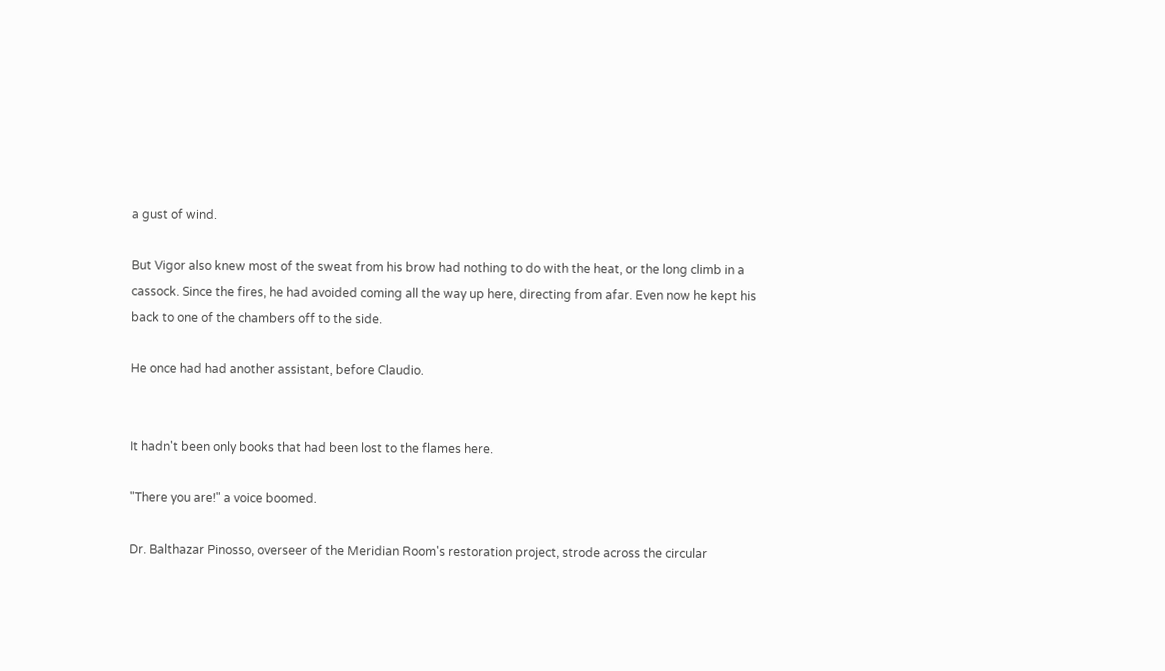a gust of wind.

But Vigor also knew most of the sweat from his brow had nothing to do with the heat, or the long climb in a cassock. Since the fires, he had avoided coming all the way up here, directing from afar. Even now he kept his back to one of the chambers off to the side.

He once had had another assistant, before Claudio.


It hadn't been only books that had been lost to the flames here.

"There you are!" a voice boomed.

Dr. Balthazar Pinosso, overseer of the Meridian Room's restoration project, strode across the circular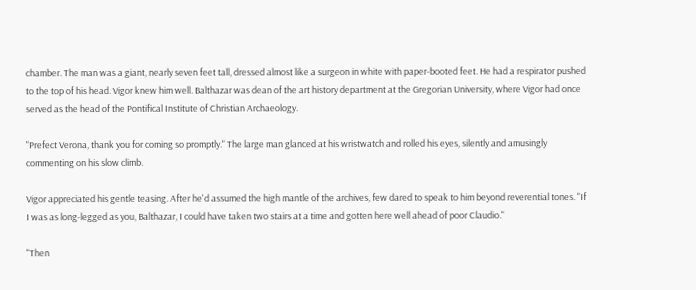chamber. The man was a giant, nearly seven feet tall, dressed almost like a surgeon in white with paper-booted feet. He had a respirator pushed to the top of his head. Vigor knew him well. Balthazar was dean of the art history department at the Gregorian University, where Vigor had once served as the head of the Pontifical Institute of Christian Archaeology.

"Prefect Verona, thank you for coming so promptly." The large man glanced at his wristwatch and rolled his eyes, silently and amusingly commenting on his slow climb.

Vigor appreciated his gentle teasing. After he'd assumed the high mantle of the archives, few dared to speak to him beyond reverential tones. "If I was as long-legged as you, Balthazar, I could have taken two stairs at a time and gotten here well ahead of poor Claudio."

"Then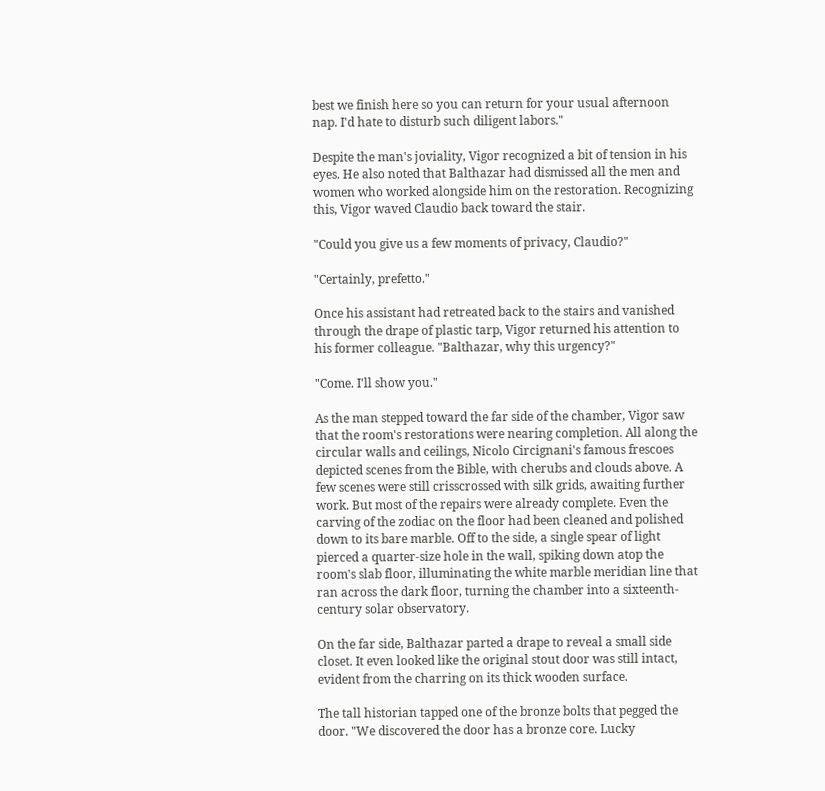best we finish here so you can return for your usual afternoon nap. I'd hate to disturb such diligent labors."

Despite the man's joviality, Vigor recognized a bit of tension in his eyes. He also noted that Balthazar had dismissed all the men and women who worked alongside him on the restoration. Recognizing this, Vigor waved Claudio back toward the stair.

"Could you give us a few moments of privacy, Claudio?"

"Certainly, prefetto."

Once his assistant had retreated back to the stairs and vanished through the drape of plastic tarp, Vigor returned his attention to his former colleague. "Balthazar, why this urgency?"

"Come. I'll show you."

As the man stepped toward the far side of the chamber, Vigor saw that the room's restorations were nearing completion. All along the circular walls and ceilings, Nicolo Circignani's famous frescoes depicted scenes from the Bible, with cherubs and clouds above. A few scenes were still crisscrossed with silk grids, awaiting further work. But most of the repairs were already complete. Even the carving of the zodiac on the floor had been cleaned and polished down to its bare marble. Off to the side, a single spear of light pierced a quarter-size hole in the wall, spiking down atop the room's slab floor, illuminating the white marble meridian line that ran across the dark floor, turning the chamber into a sixteenth-century solar observatory.

On the far side, Balthazar parted a drape to reveal a small side closet. It even looked like the original stout door was still intact, evident from the charring on its thick wooden surface.

The tall historian tapped one of the bronze bolts that pegged the door. "We discovered the door has a bronze core. Lucky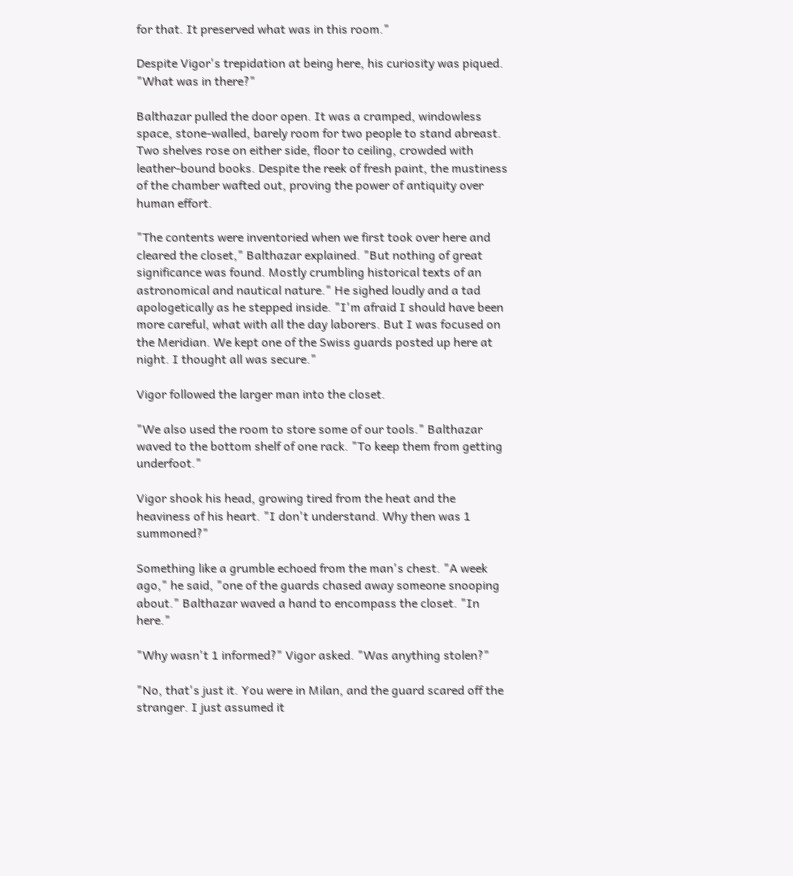for that. It preserved what was in this room."

Despite Vigor's trepidation at being here, his curiosity was piqued. "What was in there?"

Balthazar pulled the door open. It was a cramped, windowless space, stone-walled, barely room for two people to stand abreast. Two shelves rose on either side, floor to ceiling, crowded with leather-bound books. Despite the reek of fresh paint, the mustiness of the chamber wafted out, proving the power of antiquity over human effort.

"The contents were inventoried when we first took over here and cleared the closet," Balthazar explained. "But nothing of great significance was found. Mostly crumbling historical texts of an astronomical and nautical nature." He sighed loudly and a tad apologetically as he stepped inside. "I'm afraid I should have been more careful, what with all the day laborers. But I was focused on the Meridian. We kept one of the Swiss guards posted up here at night. I thought all was secure."

Vigor followed the larger man into the closet.

"We also used the room to store some of our tools." Balthazar waved to the bottom shelf of one rack. "To keep them from getting underfoot."

Vigor shook his head, growing tired from the heat and the heaviness of his heart. "I don't understand. Why then was 1 summoned?"

Something like a grumble echoed from the man's chest. "A week ago," he said, "one of the guards chased away someone snooping about." Balthazar waved a hand to encompass the closet. "In here."

"Why wasn't 1 informed?" Vigor asked. "Was anything stolen?"

"No, that's just it. You were in Milan, and the guard scared off the stranger. I just assumed it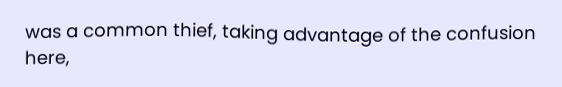was a common thief, taking advantage of the confusion here,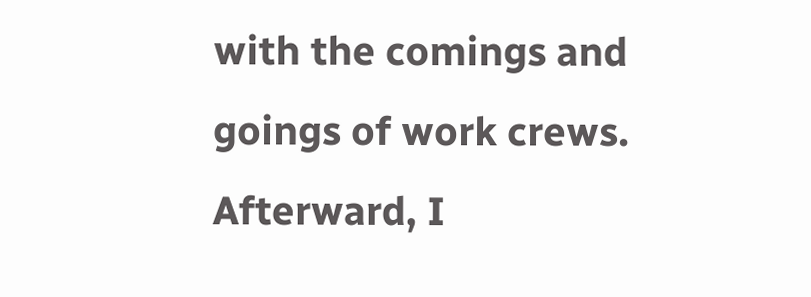with the comings and goings of work crews. Afterward, I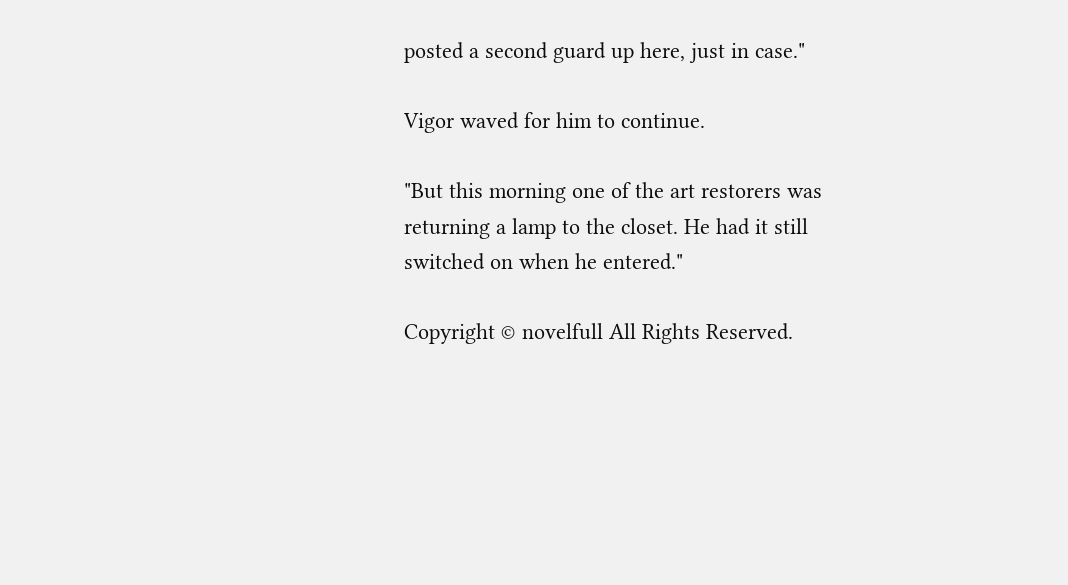posted a second guard up here, just in case."

Vigor waved for him to continue.

"But this morning one of the art restorers was returning a lamp to the closet. He had it still switched on when he entered."

Copyright © novelfull All Rights Reserved.